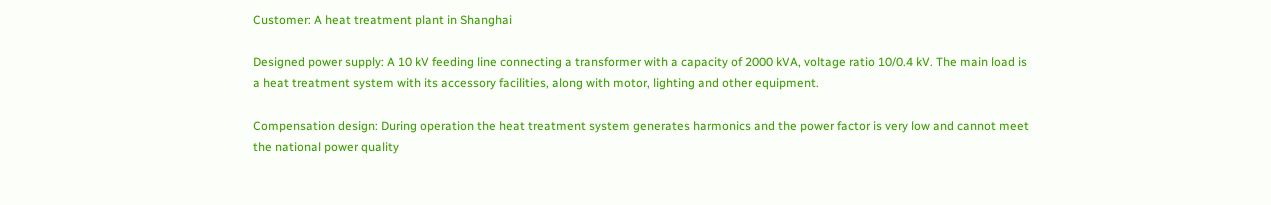Customer: A heat treatment plant in Shanghai

Designed power supply: A 10 kV feeding line connecting a transformer with a capacity of 2000 kVA, voltage ratio 10/0.4 kV. The main load is a heat treatment system with its accessory facilities, along with motor, lighting and other equipment.

Compensation design: During operation the heat treatment system generates harmonics and the power factor is very low and cannot meet the national power quality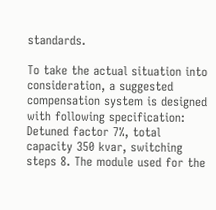standards.

To take the actual situation into consideration, a suggested compensation system is designed with following specification: Detuned factor 7%, total capacity 350 kvar, switching steps 8. The module used for the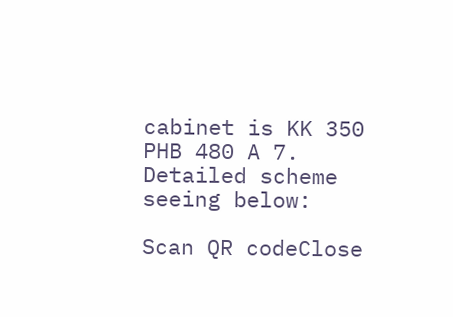cabinet is KK 350 PHB 480 A 7. Detailed scheme seeing below:

Scan QR codeClose